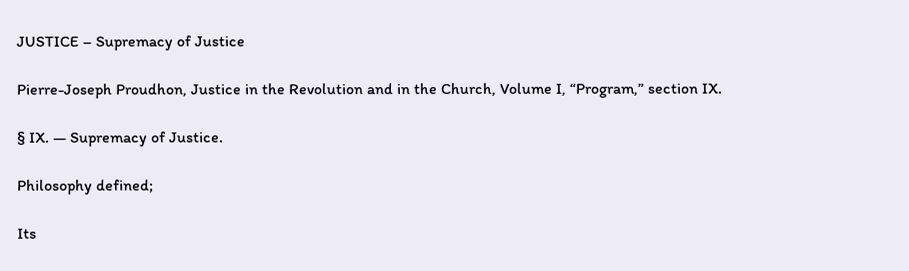JUSTICE – Supremacy of Justice

Pierre-Joseph Proudhon, Justice in the Revolution and in the Church, Volume I, “Program,” section IX.

§ IX. — Supremacy of Justice.

Philosophy defined;

Its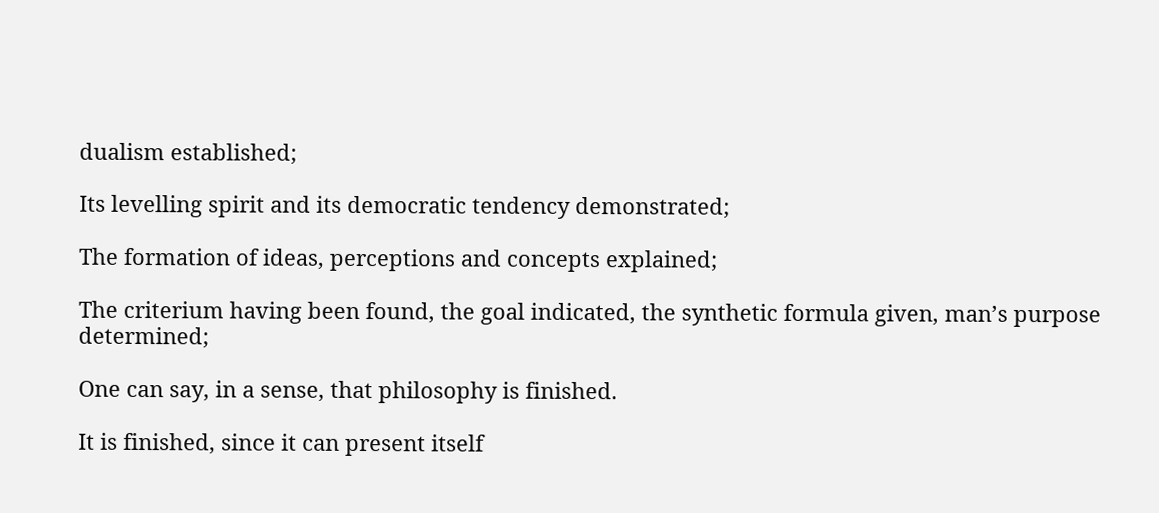dualism established;

Its levelling spirit and its democratic tendency demonstrated;

The formation of ideas, perceptions and concepts explained;

The criterium having been found, the goal indicated, the synthetic formula given, man’s purpose determined;

One can say, in a sense, that philosophy is finished.

It is finished, since it can present itself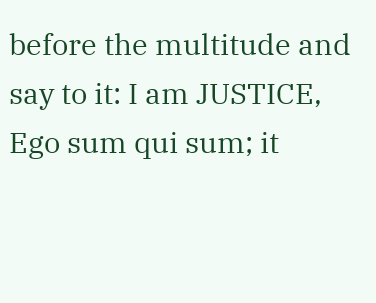before the multitude and say to it: I am JUSTICE, Ego sum qui sum; it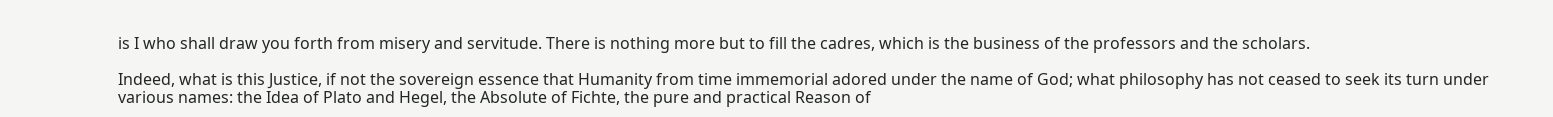is I who shall draw you forth from misery and servitude. There is nothing more but to fill the cadres, which is the business of the professors and the scholars.

Indeed, what is this Justice, if not the sovereign essence that Humanity from time immemorial adored under the name of God; what philosophy has not ceased to seek its turn under various names: the Idea of Plato and Hegel, the Absolute of Fichte, the pure and practical Reason of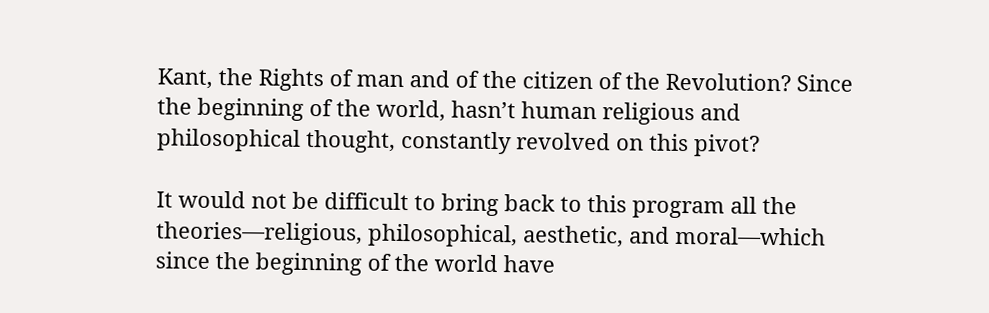Kant, the Rights of man and of the citizen of the Revolution? Since the beginning of the world, hasn’t human religious and philosophical thought, constantly revolved on this pivot?

It would not be difficult to bring back to this program all the theories—religious, philosophical, aesthetic, and moral—which since the beginning of the world have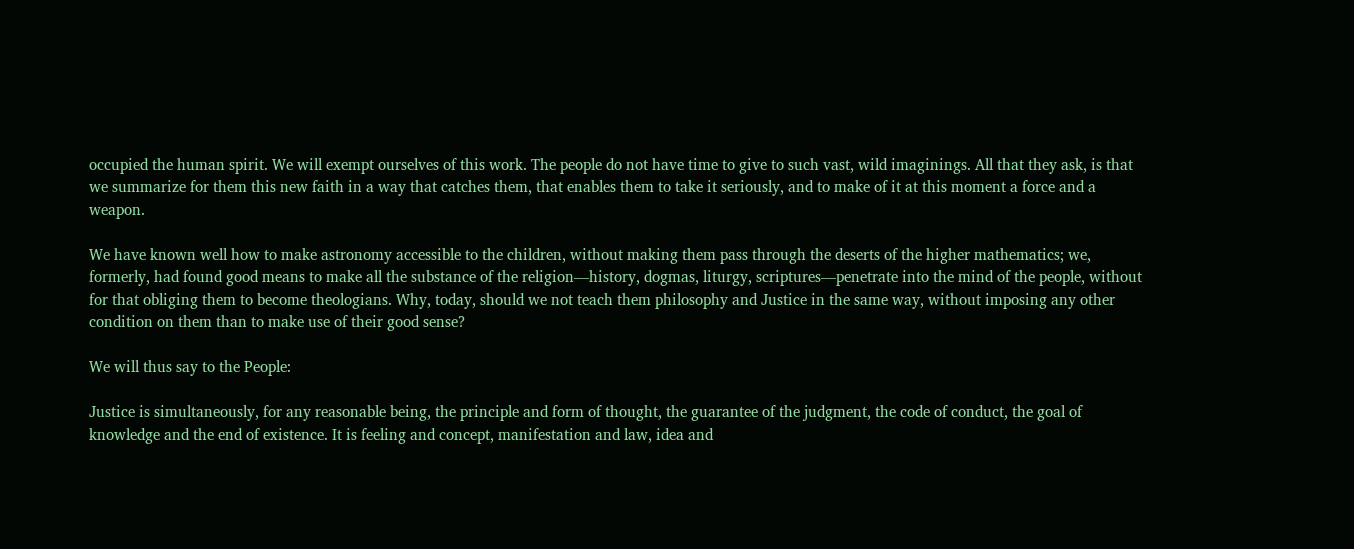occupied the human spirit. We will exempt ourselves of this work. The people do not have time to give to such vast, wild imaginings. All that they ask, is that we summarize for them this new faith in a way that catches them, that enables them to take it seriously, and to make of it at this moment a force and a weapon.

We have known well how to make astronomy accessible to the children, without making them pass through the deserts of the higher mathematics; we, formerly, had found good means to make all the substance of the religion—history, dogmas, liturgy, scriptures—penetrate into the mind of the people, without for that obliging them to become theologians. Why, today, should we not teach them philosophy and Justice in the same way, without imposing any other condition on them than to make use of their good sense?

We will thus say to the People:

Justice is simultaneously, for any reasonable being, the principle and form of thought, the guarantee of the judgment, the code of conduct, the goal of knowledge and the end of existence. It is feeling and concept, manifestation and law, idea and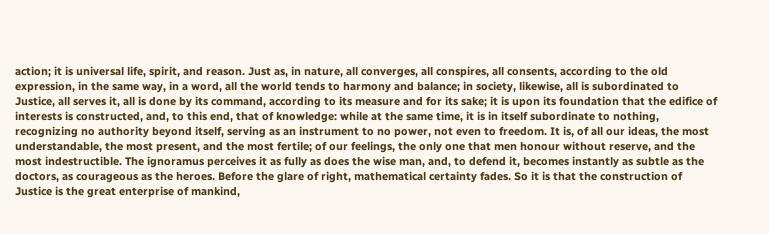action; it is universal life, spirit, and reason. Just as, in nature, all converges, all conspires, all consents, according to the old expression, in the same way, in a word, all the world tends to harmony and balance; in society, likewise, all is subordinated to Justice, all serves it, all is done by its command, according to its measure and for its sake; it is upon its foundation that the edifice of interests is constructed, and, to this end, that of knowledge: while at the same time, it is in itself subordinate to nothing, recognizing no authority beyond itself, serving as an instrument to no power, not even to freedom. It is, of all our ideas, the most understandable, the most present, and the most fertile; of our feelings, the only one that men honour without reserve, and the most indestructible. The ignoramus perceives it as fully as does the wise man, and, to defend it, becomes instantly as subtle as the doctors, as courageous as the heroes. Before the glare of right, mathematical certainty fades. So it is that the construction of Justice is the great enterprise of mankind,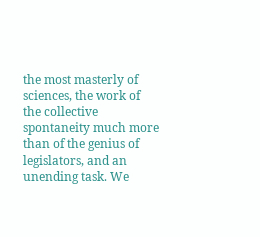the most masterly of sciences, the work of the collective spontaneity much more than of the genius of legislators, and an unending task. We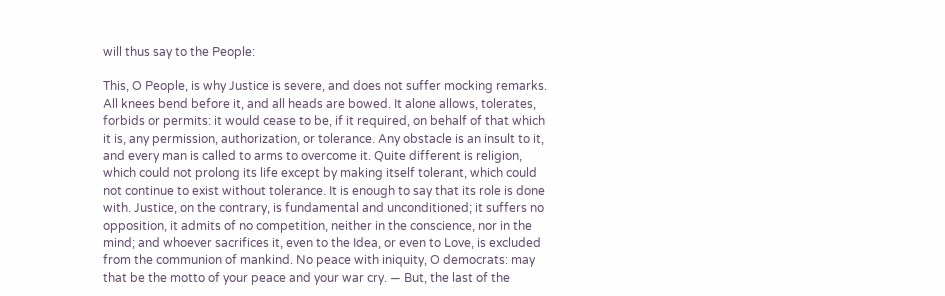will thus say to the People:

This, O People, is why Justice is severe, and does not suffer mocking remarks. All knees bend before it, and all heads are bowed. It alone allows, tolerates, forbids or permits: it would cease to be, if it required, on behalf of that which it is, any permission, authorization, or tolerance. Any obstacle is an insult to it, and every man is called to arms to overcome it. Quite different is religion, which could not prolong its life except by making itself tolerant, which could not continue to exist without tolerance. It is enough to say that its role is done with. Justice, on the contrary, is fundamental and unconditioned; it suffers no opposition, it admits of no competition, neither in the conscience, nor in the mind; and whoever sacrifices it, even to the Idea, or even to Love, is excluded from the communion of mankind. No peace with iniquity, O democrats: may that be the motto of your peace and your war cry. — But, the last of the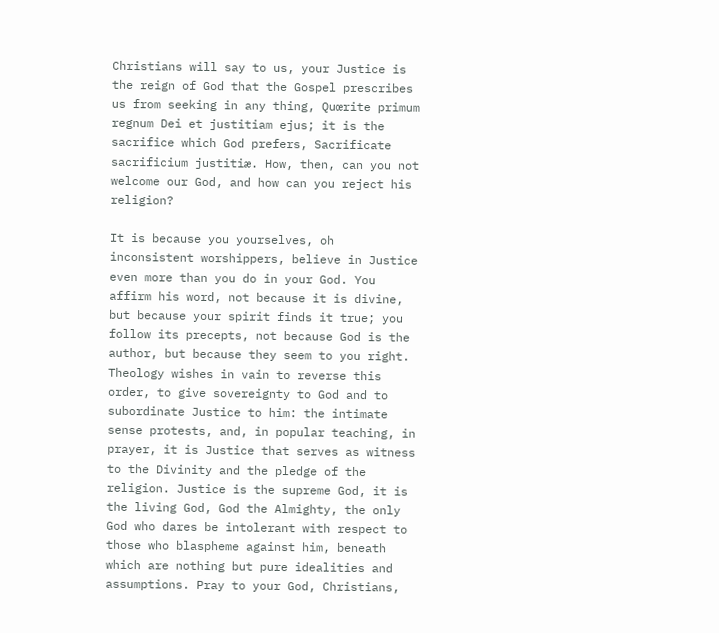Christians will say to us, your Justice is the reign of God that the Gospel prescribes us from seeking in any thing, Quœrite primum regnum Dei et justitiam ejus; it is the sacrifice which God prefers, Sacrificate sacrificium justitiæ. How, then, can you not welcome our God, and how can you reject his religion?

It is because you yourselves, oh inconsistent worshippers, believe in Justice even more than you do in your God. You affirm his word, not because it is divine, but because your spirit finds it true; you follow its precepts, not because God is the author, but because they seem to you right. Theology wishes in vain to reverse this order, to give sovereignty to God and to subordinate Justice to him: the intimate sense protests, and, in popular teaching, in prayer, it is Justice that serves as witness to the Divinity and the pledge of the religion. Justice is the supreme God, it is the living God, God the Almighty, the only God who dares be intolerant with respect to those who blaspheme against him, beneath which are nothing but pure idealities and assumptions. Pray to your God, Christians,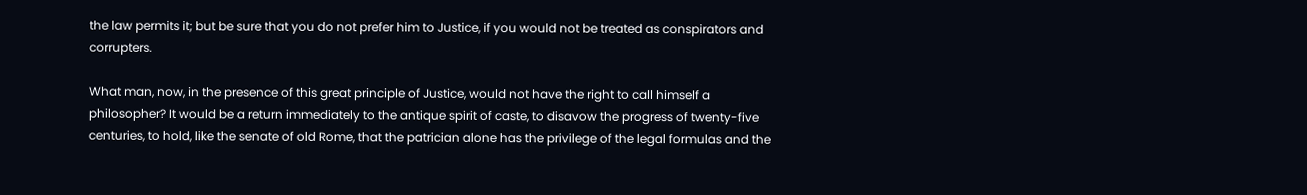the law permits it; but be sure that you do not prefer him to Justice, if you would not be treated as conspirators and corrupters.

What man, now, in the presence of this great principle of Justice, would not have the right to call himself a philosopher? It would be a return immediately to the antique spirit of caste, to disavow the progress of twenty-five centuries, to hold, like the senate of old Rome, that the patrician alone has the privilege of the legal formulas and the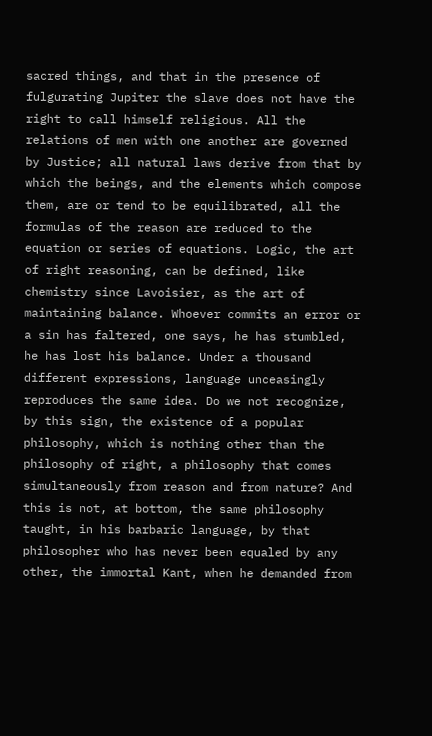sacred things, and that in the presence of fulgurating Jupiter the slave does not have the right to call himself religious. All the relations of men with one another are governed by Justice; all natural laws derive from that by which the beings, and the elements which compose them, are or tend to be equilibrated, all the formulas of the reason are reduced to the equation or series of equations. Logic, the art of right reasoning, can be defined, like chemistry since Lavoisier, as the art of maintaining balance. Whoever commits an error or a sin has faltered, one says, he has stumbled, he has lost his balance. Under a thousand different expressions, language unceasingly reproduces the same idea. Do we not recognize, by this sign, the existence of a popular philosophy, which is nothing other than the philosophy of right, a philosophy that comes simultaneously from reason and from nature? And this is not, at bottom, the same philosophy taught, in his barbaric language, by that philosopher who has never been equaled by any other, the immortal Kant, when he demanded from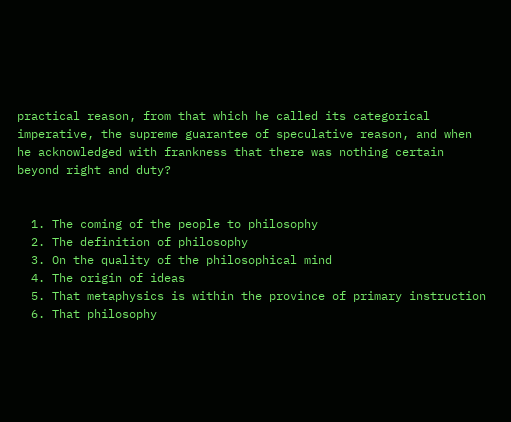practical reason, from that which he called its categorical imperative, the supreme guarantee of speculative reason, and when he acknowledged with frankness that there was nothing certain beyond right and duty?


  1. The coming of the people to philosophy
  2. The definition of philosophy
  3. On the quality of the philosophical mind
  4. The origin of ideas
  5. That metaphysics is within the province of primary instruction
  6. That philosophy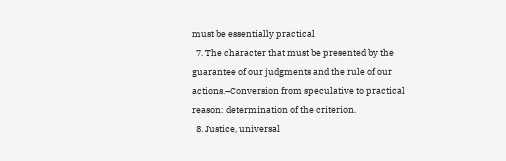must be essentially practical
  7. The character that must be presented by the guarantee of our judgments and the rule of our actions.–Conversion from speculative to practical reason: determination of the criterion.
  8. Justice, universal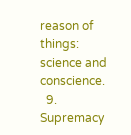reason of things: science and conscience.
  9. Supremacy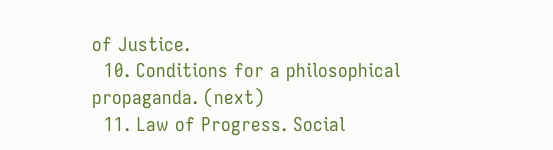of Justice.
  10. Conditions for a philosophical propaganda. (next)
  11. Law of Progress. Social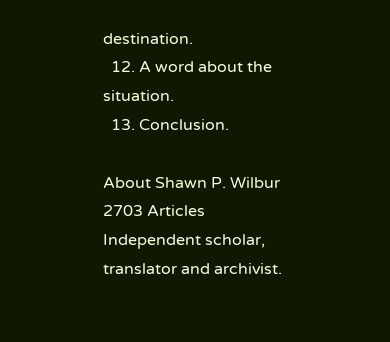destination.
  12. A word about the situation.
  13. Conclusion.

About Shawn P. Wilbur 2703 Articles
Independent scholar, translator and archivist.